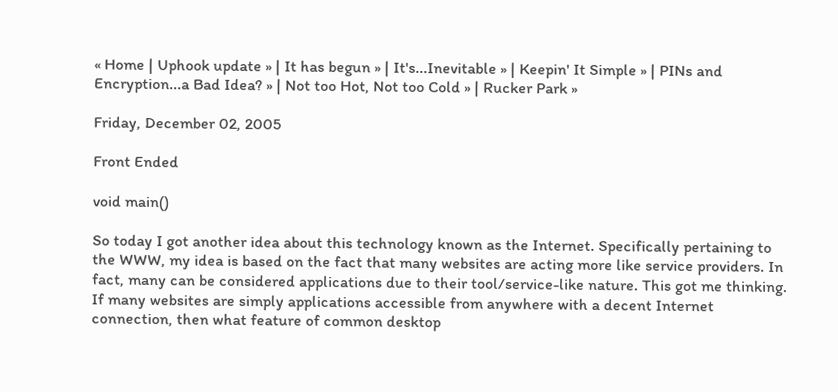« Home | Uphook update » | It has begun » | It's...Inevitable » | Keepin' It Simple » | PINs and Encryption...a Bad Idea? » | Not too Hot, Not too Cold » | Rucker Park »

Friday, December 02, 2005

Front Ended

void main()

So today I got another idea about this technology known as the Internet. Specifically pertaining to the WWW, my idea is based on the fact that many websites are acting more like service providers. In fact, many can be considered applications due to their tool/service-like nature. This got me thinking. If many websites are simply applications accessible from anywhere with a decent Internet connection, then what feature of common desktop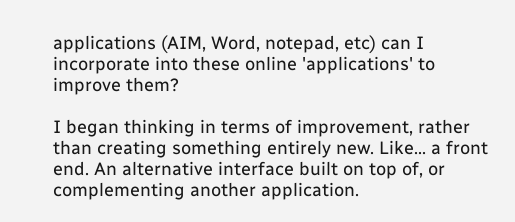applications (AIM, Word, notepad, etc) can I incorporate into these online 'applications' to improve them?

I began thinking in terms of improvement, rather than creating something entirely new. Like... a front end. An alternative interface built on top of, or complementing another application.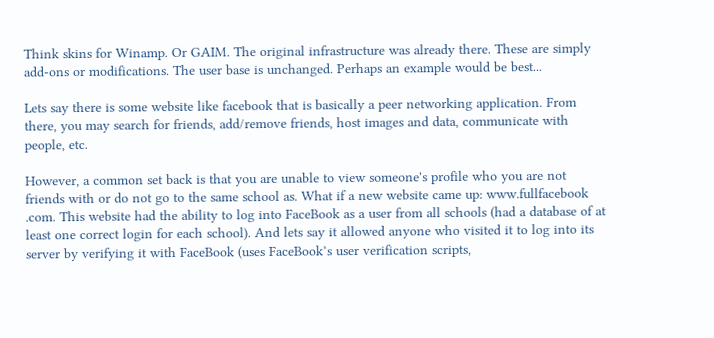Think skins for Winamp. Or GAIM. The original infrastructure was already there. These are simply add-ons or modifications. The user base is unchanged. Perhaps an example would be best...

Lets say there is some website like facebook that is basically a peer networking application. From there, you may search for friends, add/remove friends, host images and data, communicate with people, etc.

However, a common set back is that you are unable to view someone's profile who you are not friends with or do not go to the same school as. What if a new website came up: www.fullfacebook .com. This website had the ability to log into FaceBook as a user from all schools (had a database of at least one correct login for each school). And lets say it allowed anyone who visited it to log into its server by verifying it with FaceBook (uses FaceBook’s user verification scripts,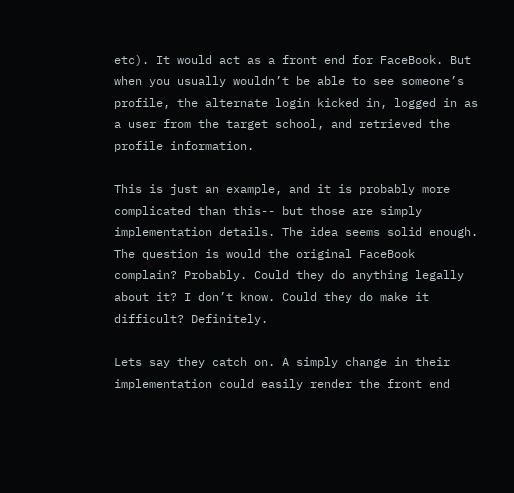etc). It would act as a front end for FaceBook. But when you usually wouldn’t be able to see someone’s profile, the alternate login kicked in, logged in as a user from the target school, and retrieved the profile information.

This is just an example, and it is probably more complicated than this-- but those are simply implementation details. The idea seems solid enough. The question is would the original FaceBook complain? Probably. Could they do anything legally about it? I don’t know. Could they do make it difficult? Definitely.

Lets say they catch on. A simply change in their implementation could easily render the front end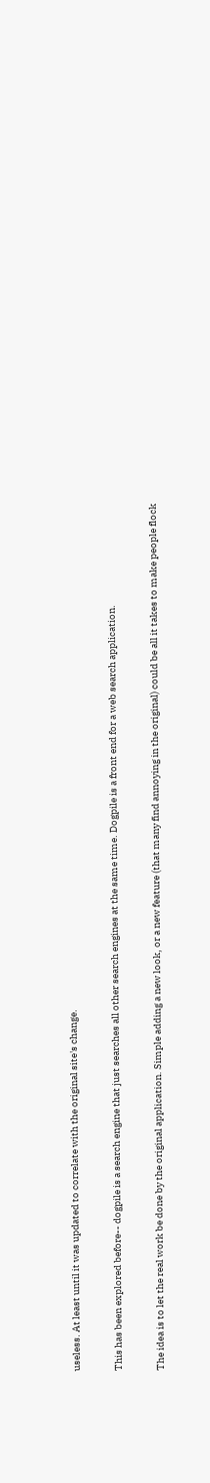useless. At least until it was updated to correlate with the original site's change.

This has been explored before-- dogpile is a search engine that just searches all other search engines at the same time. Dogpile is a front end for a web search application.

The idea is to let the real work be done by the original application. Simple adding a new look, or a new feature (that many find annoying in the original) could be all it takes to make people flock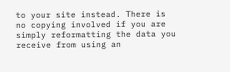to your site instead. There is no copying involved if you are simply reformatting the data you receive from using an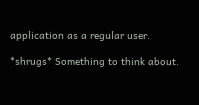application as a regular user.

*shrugs* Something to think about.